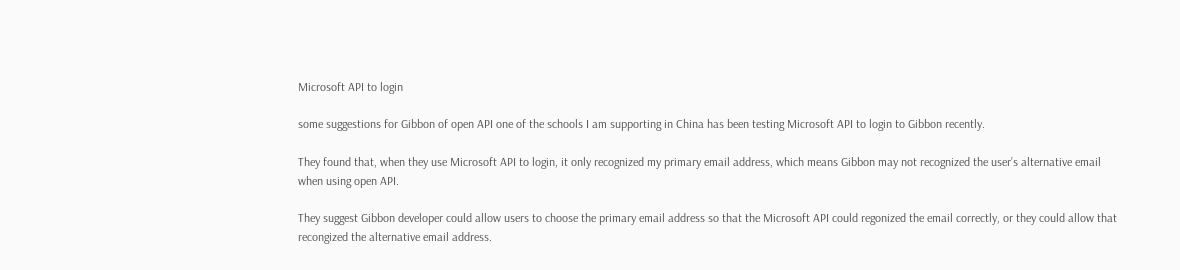Microsoft API to login

some suggestions for Gibbon of open API one of the schools I am supporting in China has been testing Microsoft API to login to Gibbon recently.

They found that, when they use Microsoft API to login, it only recognized my primary email address, which means Gibbon may not recognized the user’s alternative email when using open API.

They suggest Gibbon developer could allow users to choose the primary email address so that the Microsoft API could regonized the email correctly, or they could allow that recongized the alternative email address.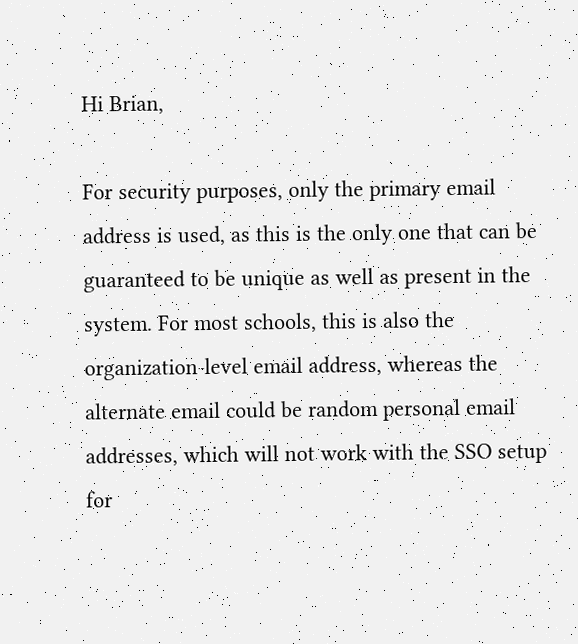Hi Brian,

For security purposes, only the primary email address is used, as this is the only one that can be guaranteed to be unique as well as present in the system. For most schools, this is also the organization-level email address, whereas the alternate email could be random personal email addresses, which will not work with the SSO setup for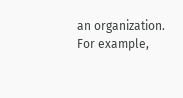an organization. For example,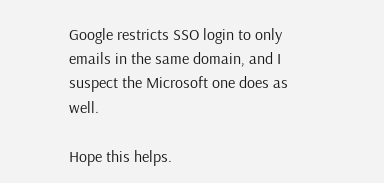Google restricts SSO login to only emails in the same domain, and I suspect the Microsoft one does as well.

Hope this helps.